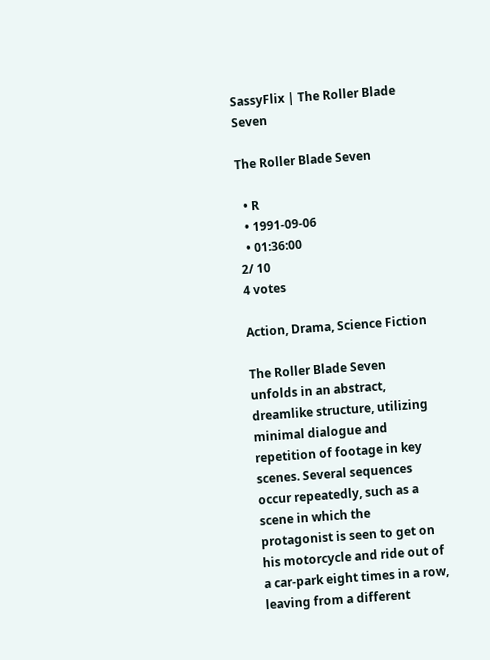SassyFlix | The Roller Blade Seven

The Roller Blade Seven

  • R
  • 1991-09-06
  • 01:36:00
2/ 10
4 votes

Action, Drama, Science Fiction

The Roller Blade Seven unfolds in an abstract, dreamlike structure, utilizing minimal dialogue and repetition of footage in key scenes. Several sequences occur repeatedly, such as a scene in which the protagonist is seen to get on his motorcycle and ride out of a car-park eight times in a row, leaving from a different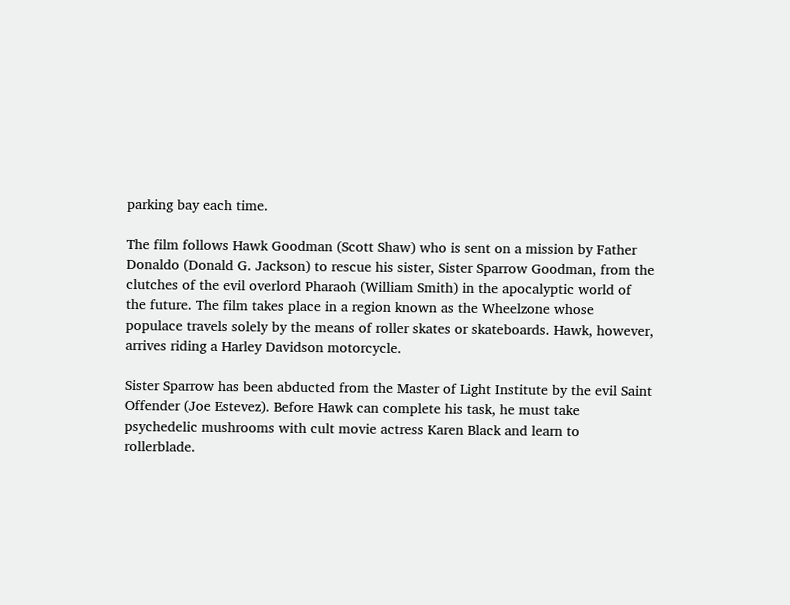parking bay each time.

The film follows Hawk Goodman (Scott Shaw) who is sent on a mission by Father Donaldo (Donald G. Jackson) to rescue his sister, Sister Sparrow Goodman, from the clutches of the evil overlord Pharaoh (William Smith) in the apocalyptic world of the future. The film takes place in a region known as the Wheelzone whose populace travels solely by the means of roller skates or skateboards. Hawk, however, arrives riding a Harley Davidson motorcycle.

Sister Sparrow has been abducted from the Master of Light Institute by the evil Saint Offender (Joe Estevez). Before Hawk can complete his task, he must take psychedelic mushrooms with cult movie actress Karen Black and learn to rollerblade.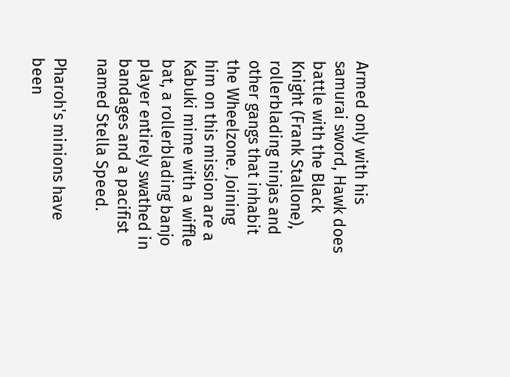Armed only with his samurai sword, Hawk does battle with the Black Knight (Frank Stallone), rollerblading ninjas and other gangs that inhabit the Wheelzone. Joining him on this mission are a Kabuki mime with a wiffle bat, a rollerblading banjo player entirely swathed in bandages and a pacifist named Stella Speed.

Pharoh's minions have been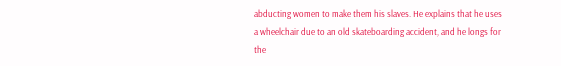abducting women to make them his slaves. He explains that he uses a wheelchair due to an old skateboarding accident, and he longs for the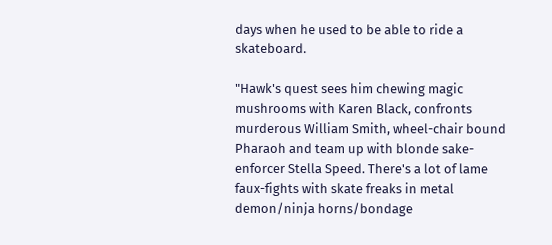days when he used to be able to ride a skateboard.

"Hawk's quest sees him chewing magic mushrooms with Karen Black, confronts murderous William Smith, wheel-chair bound Pharaoh and team up with blonde sake-enforcer Stella Speed. There's a lot of lame faux-fights with skate freaks in metal demon/ninja horns/bondage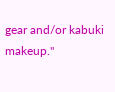gear and/or kabuki makeup."